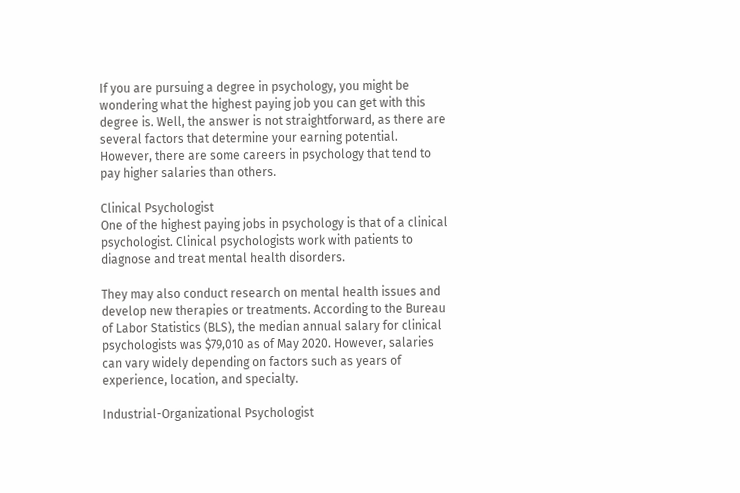If you are pursuing a degree in psychology, you might be wondering what the highest paying job you can get with this degree is. Well, the answer is not straightforward, as there are several factors that determine your earning potential. However, there are some careers in psychology that tend to pay higher salaries than others.

Clinical Psychologist
One of the highest paying jobs in psychology is that of a clinical psychologist. Clinical psychologists work with patients to diagnose and treat mental health disorders.

They may also conduct research on mental health issues and develop new therapies or treatments. According to the Bureau of Labor Statistics (BLS), the median annual salary for clinical psychologists was $79,010 as of May 2020. However, salaries can vary widely depending on factors such as years of experience, location, and specialty.

Industrial-Organizational Psychologist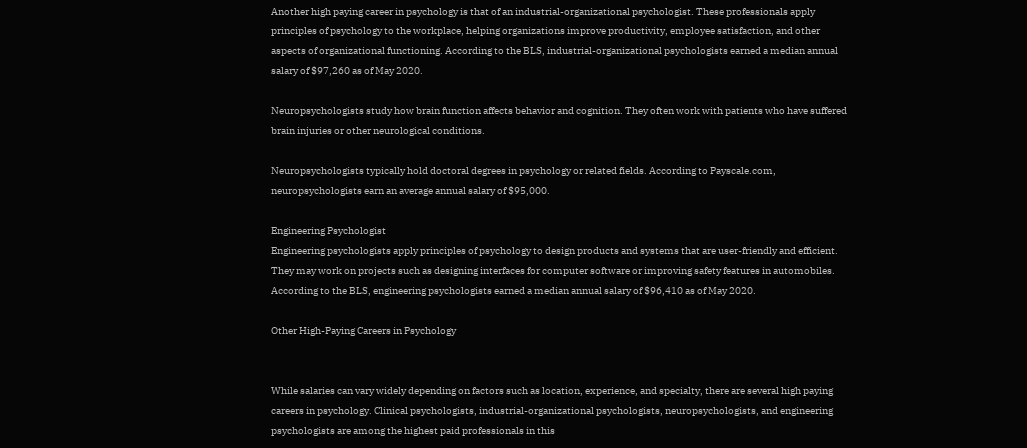Another high paying career in psychology is that of an industrial-organizational psychologist. These professionals apply principles of psychology to the workplace, helping organizations improve productivity, employee satisfaction, and other aspects of organizational functioning. According to the BLS, industrial-organizational psychologists earned a median annual salary of $97,260 as of May 2020.

Neuropsychologists study how brain function affects behavior and cognition. They often work with patients who have suffered brain injuries or other neurological conditions.

Neuropsychologists typically hold doctoral degrees in psychology or related fields. According to Payscale.com, neuropsychologists earn an average annual salary of $95,000.

Engineering Psychologist
Engineering psychologists apply principles of psychology to design products and systems that are user-friendly and efficient. They may work on projects such as designing interfaces for computer software or improving safety features in automobiles. According to the BLS, engineering psychologists earned a median annual salary of $96,410 as of May 2020.

Other High-Paying Careers in Psychology


While salaries can vary widely depending on factors such as location, experience, and specialty, there are several high paying careers in psychology. Clinical psychologists, industrial-organizational psychologists, neuropsychologists, and engineering psychologists are among the highest paid professionals in this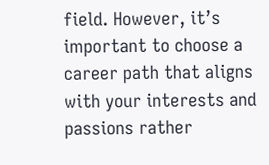field. However, it’s important to choose a career path that aligns with your interests and passions rather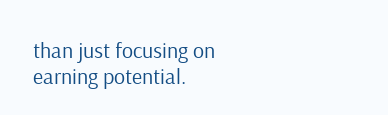than just focusing on earning potential.